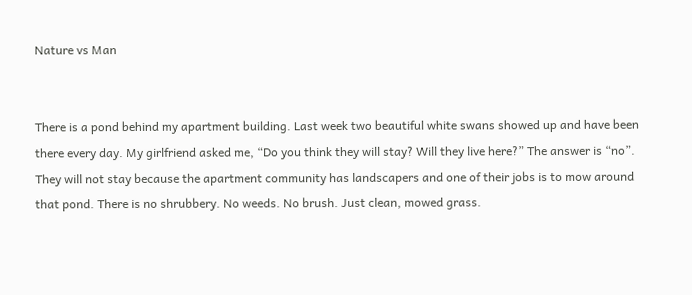Nature vs Man


There is a pond behind my apartment building. Last week two beautiful white swans showed up and have been there every day. My girlfriend asked me, “Do you think they will stay? Will they live here?” The answer is “no”. They will not stay because the apartment community has landscapers and one of their jobs is to mow around that pond. There is no shrubbery. No weeds. No brush. Just clean, mowed grass.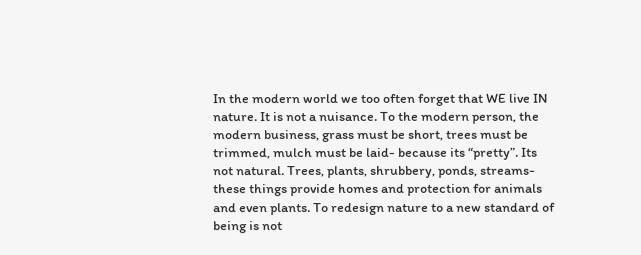In the modern world we too often forget that WE live IN nature. It is not a nuisance. To the modern person, the modern business, grass must be short, trees must be trimmed, mulch must be laid- because its “pretty”. Its not natural. Trees, plants, shrubbery, ponds, streams- these things provide homes and protection for animals and even plants. To redesign nature to a new standard of being is not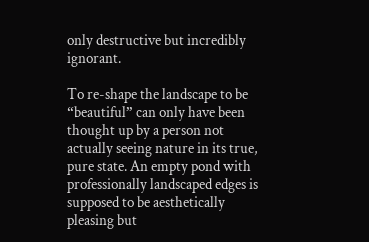only destructive but incredibly ignorant.

To re-shape the landscape to be “beautiful” can only have been thought up by a person not actually seeing nature in its true, pure state. An empty pond with professionally landscaped edges is supposed to be aesthetically pleasing but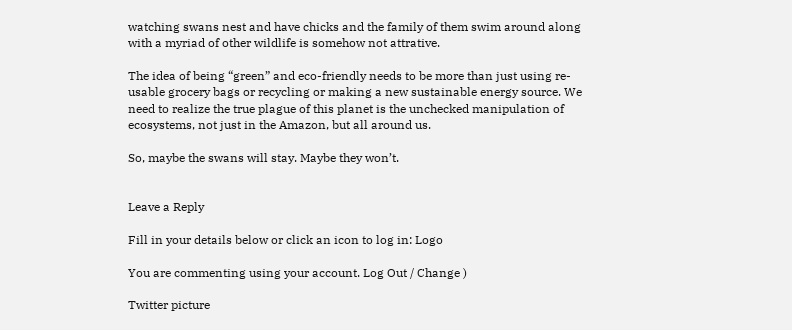watching swans nest and have chicks and the family of them swim around along with a myriad of other wildlife is somehow not attrative.

The idea of being “green” and eco-friendly needs to be more than just using re-usable grocery bags or recycling or making a new sustainable energy source. We need to realize the true plague of this planet is the unchecked manipulation of ecosystems, not just in the Amazon, but all around us.

So, maybe the swans will stay. Maybe they won’t.


Leave a Reply

Fill in your details below or click an icon to log in: Logo

You are commenting using your account. Log Out / Change )

Twitter picture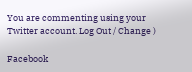You are commenting using your Twitter account. Log Out / Change )

Facebook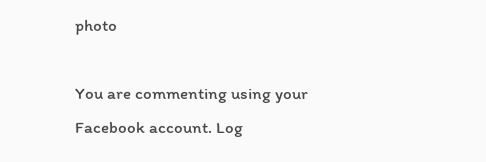photo

You are commenting using your Facebook account. Log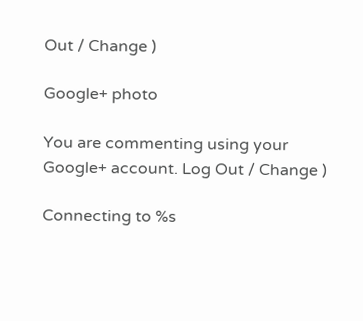Out / Change )

Google+ photo

You are commenting using your Google+ account. Log Out / Change )

Connecting to %s